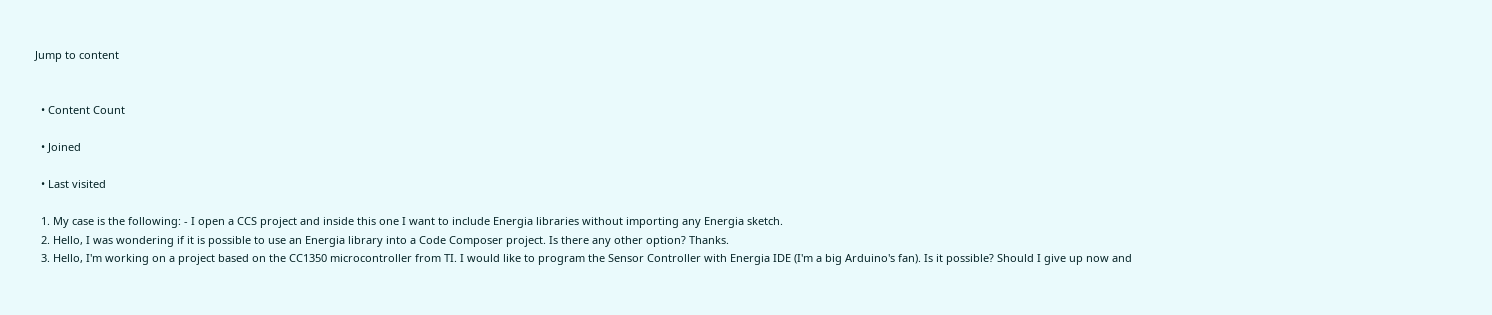Jump to content


  • Content Count

  • Joined

  • Last visited

  1. My case is the following: - I open a CCS project and inside this one I want to include Energia libraries without importing any Energia sketch.
  2. Hello, I was wondering if it is possible to use an Energia library into a Code Composer project. Is there any other option? Thanks.
  3. Hello, I'm working on a project based on the CC1350 microcontroller from TI. I would like to program the Sensor Controller with Energia IDE (I'm a big Arduino's fan). Is it possible? Should I give up now and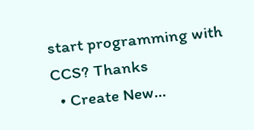start programming with CCS? Thanks
  • Create New...